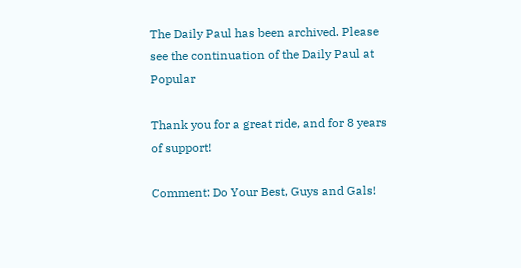The Daily Paul has been archived. Please see the continuation of the Daily Paul at Popular

Thank you for a great ride, and for 8 years of support!

Comment: Do Your Best, Guys and Gals!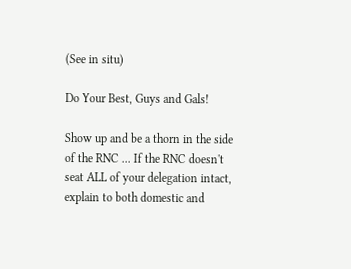(See in situ)

Do Your Best, Guys and Gals!

Show up and be a thorn in the side of the RNC ... If the RNC doesn't seat ALL of your delegation intact, explain to both domestic and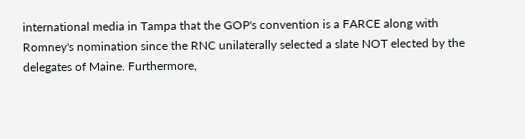international media in Tampa that the GOP's convention is a FARCE along with Romney's nomination since the RNC unilaterally selected a slate NOT elected by the delegates of Maine. Furthermore,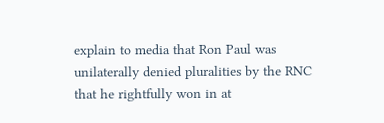explain to media that Ron Paul was unilaterally denied pluralities by the RNC that he rightfully won in at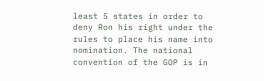least 5 states in order to deny Ron his right under the rules to place his name into nomination. The national convention of the GOP is in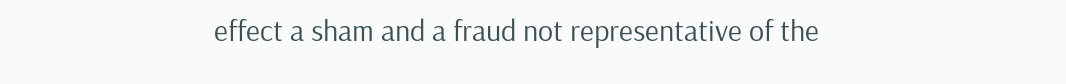effect a sham and a fraud not representative of the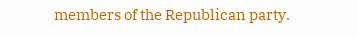members of the Republican party.